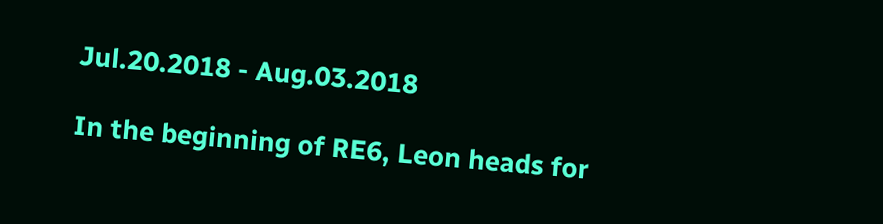Jul.20.2018 - Aug.03.2018

In the beginning of RE6, Leon heads for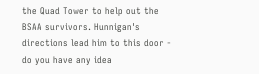the Quad Tower to help out the BSAA survivors. Hunnigan's directions lead him to this door - do you have any idea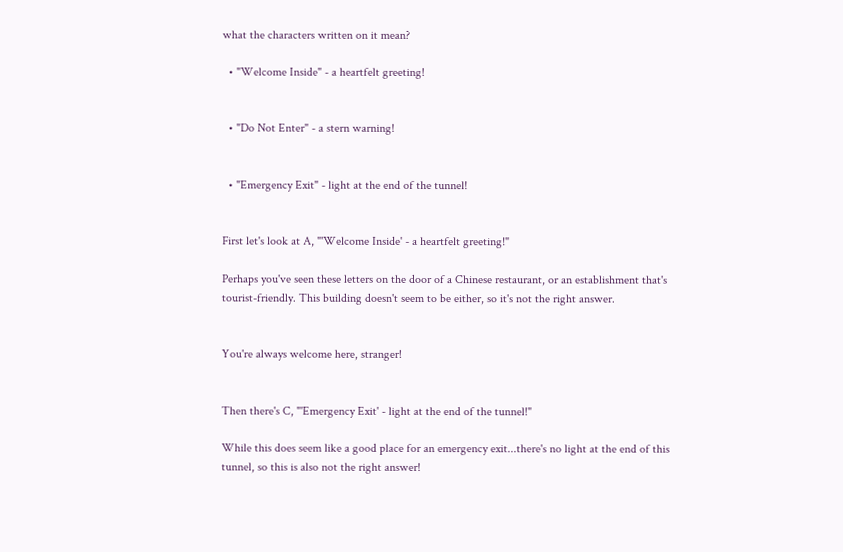what the characters written on it mean?

  • "Welcome Inside" - a heartfelt greeting!


  • "Do Not Enter" - a stern warning!


  • "Emergency Exit" - light at the end of the tunnel!


First let's look at A, "'Welcome Inside' - a heartfelt greeting!"

Perhaps you've seen these letters on the door of a Chinese restaurant, or an establishment that's tourist-friendly. This building doesn't seem to be either, so it's not the right answer.


You're always welcome here, stranger!


Then there's C, "'Emergency Exit' - light at the end of the tunnel!"

While this does seem like a good place for an emergency exit...there's no light at the end of this tunnel, so this is also not the right answer!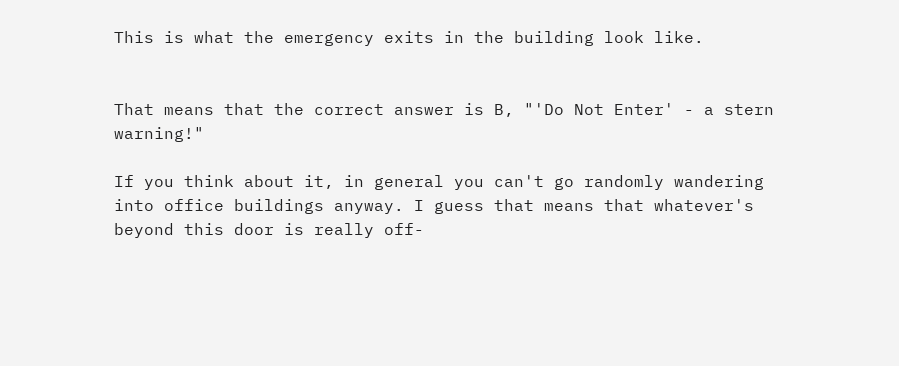This is what the emergency exits in the building look like.


That means that the correct answer is B, "'Do Not Enter' - a stern warning!"

If you think about it, in general you can't go randomly wandering into office buildings anyway. I guess that means that whatever's beyond this door is really off-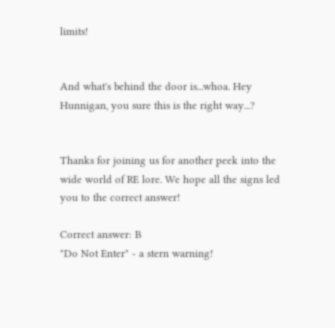limits!


And what's behind the door is...whoa. Hey Hunnigan, you sure this is the right way...?


Thanks for joining us for another peek into the wide world of RE lore. We hope all the signs led you to the correct answer!

Correct answer: B
"Do Not Enter" - a stern warning!